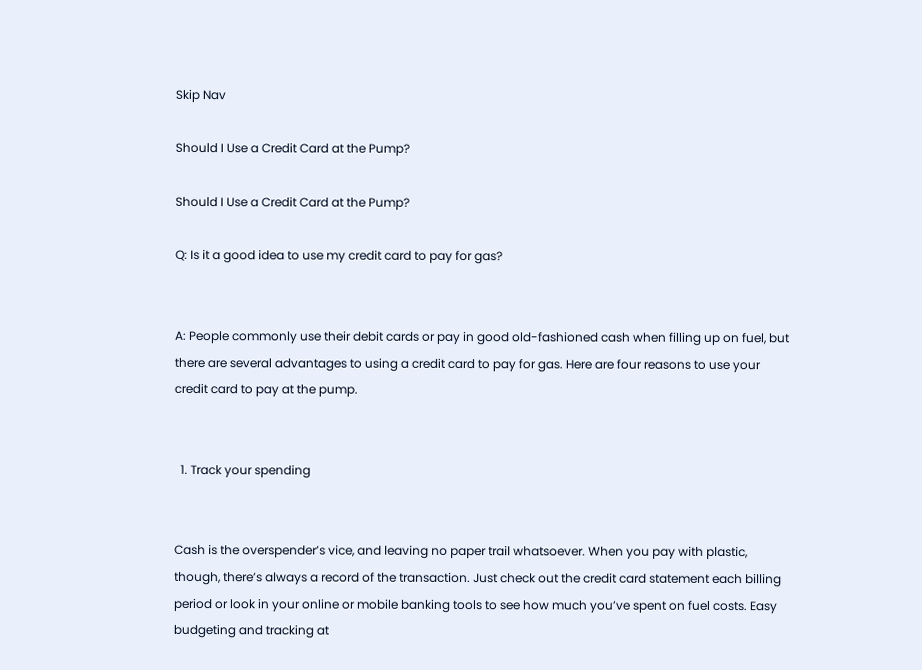Skip Nav

Should I Use a Credit Card at the Pump?

Should I Use a Credit Card at the Pump?

Q: Is it a good idea to use my credit card to pay for gas?


A: People commonly use their debit cards or pay in good old-fashioned cash when filling up on fuel, but there are several advantages to using a credit card to pay for gas. Here are four reasons to use your credit card to pay at the pump.


  1. Track your spending


Cash is the overspender’s vice, and leaving no paper trail whatsoever. When you pay with plastic, though, there’s always a record of the transaction. Just check out the credit card statement each billing period or look in your online or mobile banking tools to see how much you’ve spent on fuel costs. Easy budgeting and tracking at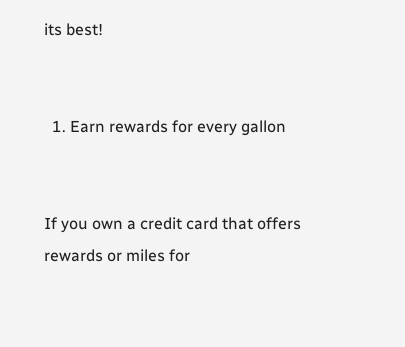its best!


  1. Earn rewards for every gallon


If you own a credit card that offers rewards or miles for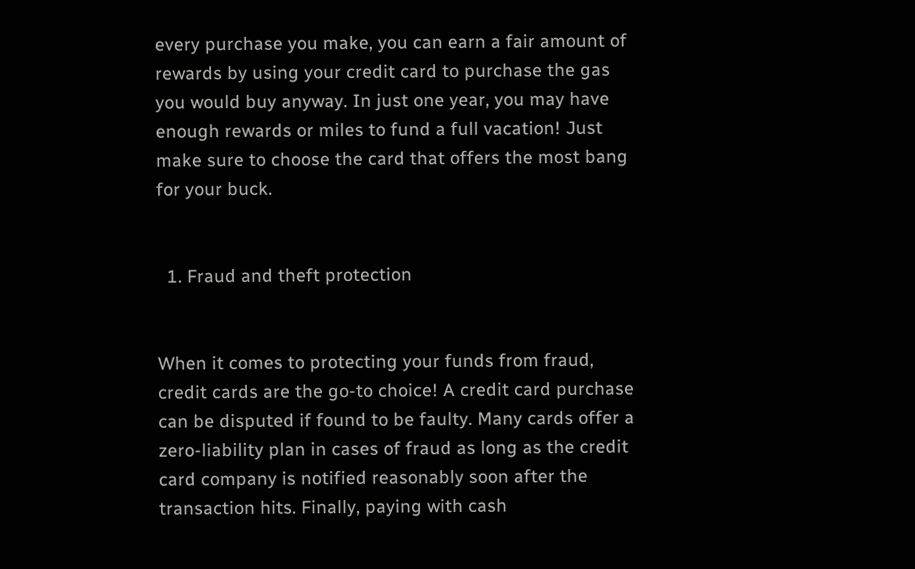every purchase you make, you can earn a fair amount of rewards by using your credit card to purchase the gas you would buy anyway. In just one year, you may have enough rewards or miles to fund a full vacation! Just make sure to choose the card that offers the most bang for your buck.


  1. Fraud and theft protection


When it comes to protecting your funds from fraud, credit cards are the go-to choice! A credit card purchase can be disputed if found to be faulty. Many cards offer a zero-liability plan in cases of fraud as long as the credit card company is notified reasonably soon after the transaction hits. Finally, paying with cash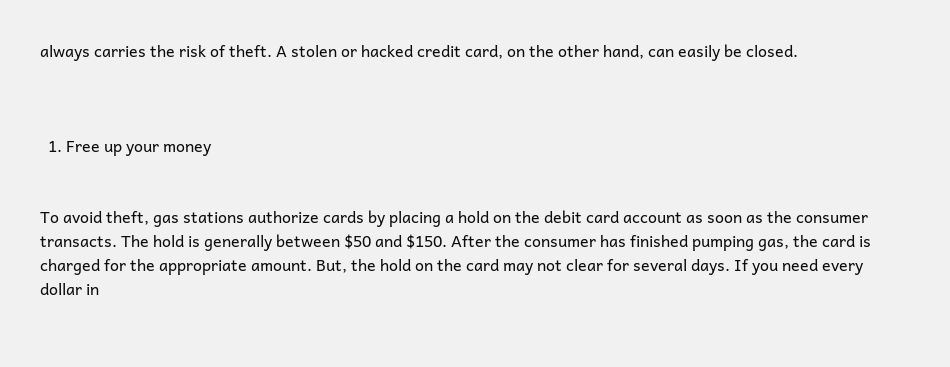always carries the risk of theft. A stolen or hacked credit card, on the other hand, can easily be closed.



  1. Free up your money


To avoid theft, gas stations authorize cards by placing a hold on the debit card account as soon as the consumer transacts. The hold is generally between $50 and $150. After the consumer has finished pumping gas, the card is charged for the appropriate amount. But, the hold on the card may not clear for several days. If you need every dollar in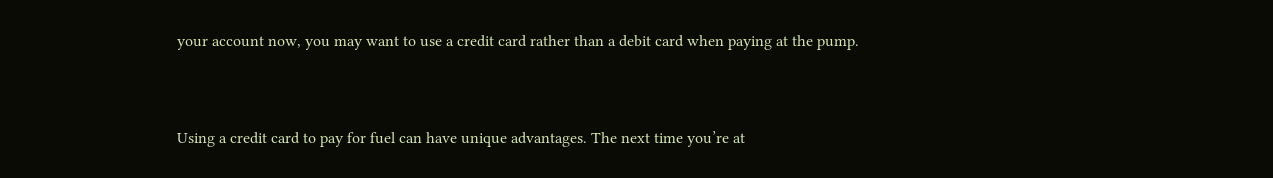your account now, you may want to use a credit card rather than a debit card when paying at the pump.


Using a credit card to pay for fuel can have unique advantages. The next time you’re at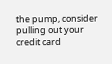the pump, consider pulling out your credit card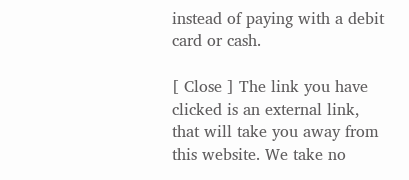instead of paying with a debit card or cash.

[ Close ] The link you have clicked is an external link, that will take you away from this website. We take no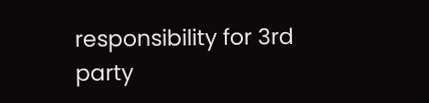responsibility for 3rd party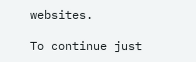websites.

To continue just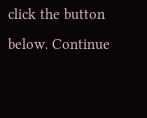click the button below. Continue